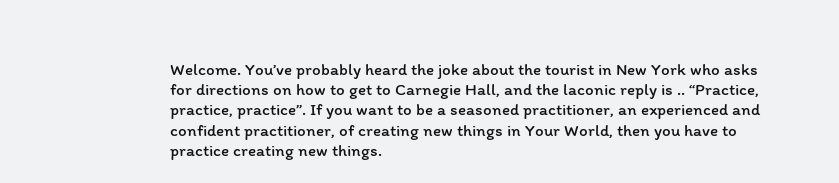Welcome. You’ve probably heard the joke about the tourist in New York who asks for directions on how to get to Carnegie Hall, and the laconic reply is .. “Practice, practice, practice”. If you want to be a seasoned practitioner, an experienced and confident practitioner, of creating new things in Your World, then you have to practice creating new things.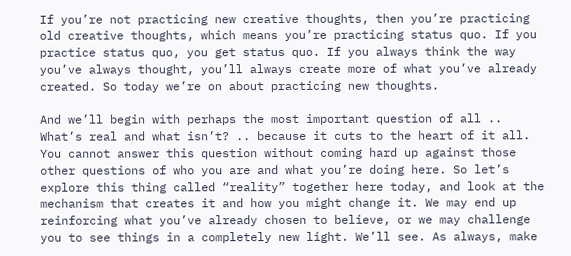If you’re not practicing new creative thoughts, then you’re practicing old creative thoughts, which means you’re practicing status quo. If you practice status quo, you get status quo. If you always think the way you’ve always thought, you’ll always create more of what you’ve already created. So today we’re on about practicing new thoughts.

And we’ll begin with perhaps the most important question of all .. What’s real and what isn’t? .. because it cuts to the heart of it all. You cannot answer this question without coming hard up against those other questions of who you are and what you’re doing here. So let’s explore this thing called “reality” together here today, and look at the mechanism that creates it and how you might change it. We may end up reinforcing what you’ve already chosen to believe, or we may challenge you to see things in a completely new light. We’ll see. As always, make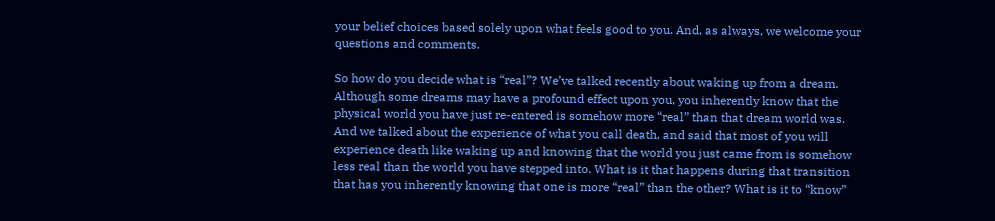your belief choices based solely upon what feels good to you. And, as always, we welcome your questions and comments.

So how do you decide what is “real”? We’ve talked recently about waking up from a dream. Although some dreams may have a profound effect upon you, you inherently know that the physical world you have just re-entered is somehow more “real” than that dream world was. And we talked about the experience of what you call death, and said that most of you will experience death like waking up and knowing that the world you just came from is somehow less real than the world you have stepped into. What is it that happens during that transition that has you inherently knowing that one is more “real” than the other? What is it to “know”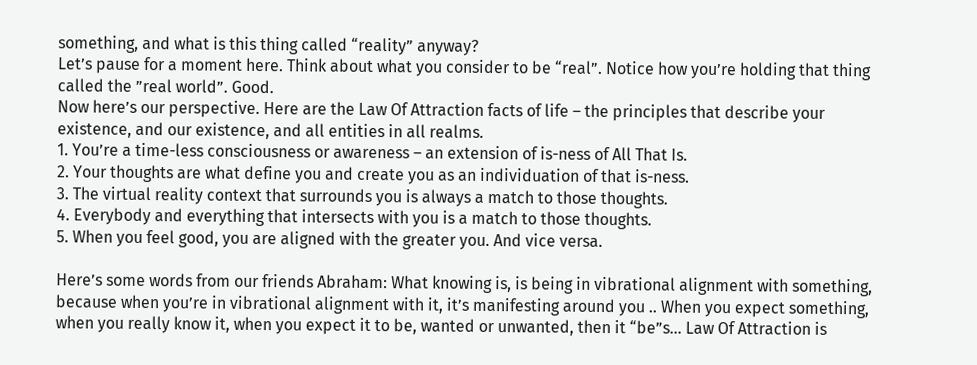something, and what is this thing called “reality” anyway?
Let’s pause for a moment here. Think about what you consider to be “real”. Notice how you’re holding that thing called the ”real world”. Good.
Now here’s our perspective. Here are the Law Of Attraction facts of life – the principles that describe your existence, and our existence, and all entities in all realms.
1. You’re a time-less consciousness or awareness – an extension of is-ness of All That Is.
2. Your thoughts are what define you and create you as an individuation of that is-ness.
3. The virtual reality context that surrounds you is always a match to those thoughts.
4. Everybody and everything that intersects with you is a match to those thoughts.
5. When you feel good, you are aligned with the greater you. And vice versa.

Here’s some words from our friends Abraham: What knowing is, is being in vibrational alignment with something, because when you’re in vibrational alignment with it, it’s manifesting around you .. When you expect something, when you really know it, when you expect it to be, wanted or unwanted, then it “be”s… Law Of Attraction is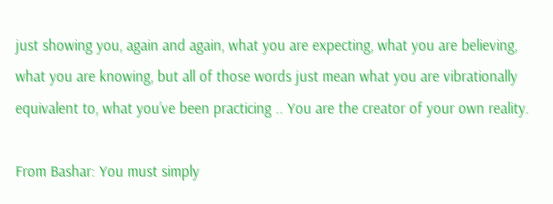just showing you, again and again, what you are expecting, what you are believing, what you are knowing, but all of those words just mean what you are vibrationally equivalent to, what you’ve been practicing .. You are the creator of your own reality.

From Bashar: You must simply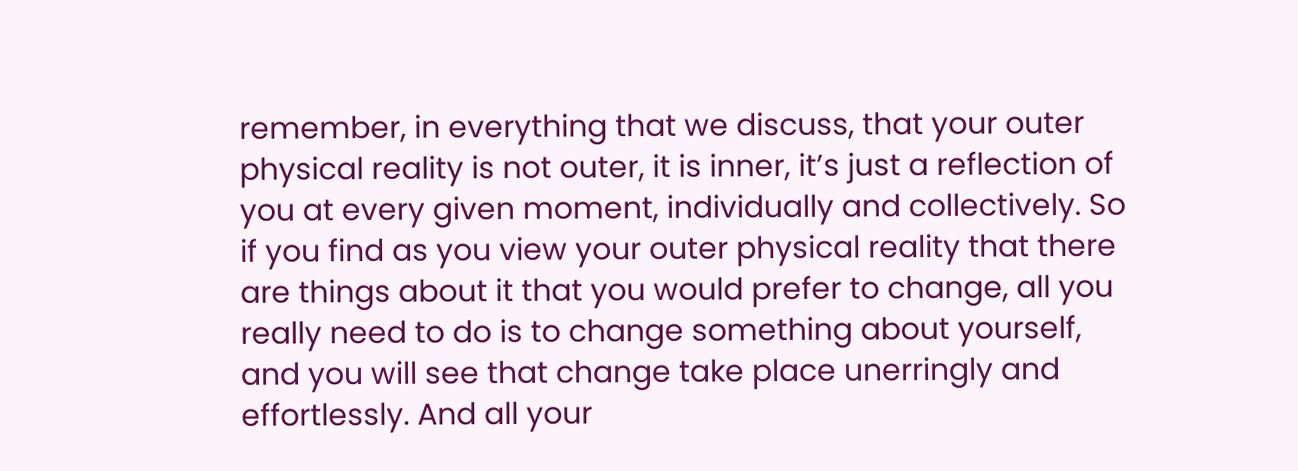remember, in everything that we discuss, that your outer physical reality is not outer, it is inner, it’s just a reflection of you at every given moment, individually and collectively. So if you find as you view your outer physical reality that there are things about it that you would prefer to change, all you really need to do is to change something about yourself, and you will see that change take place unerringly and effortlessly. And all your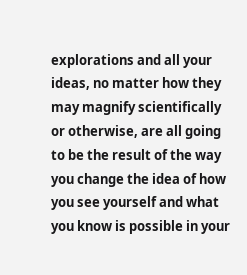explorations and all your ideas, no matter how they may magnify scientifically or otherwise, are all going to be the result of the way you change the idea of how you see yourself and what you know is possible in your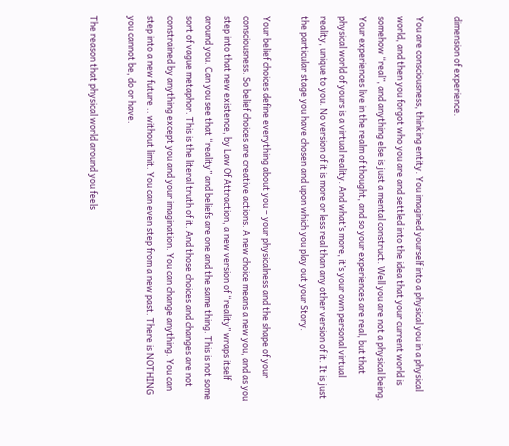dimension of experience.

You are consciousness, thinking entity. You imagined yourself into a physical you in a physical world, and then you forgot who you are and settled into the idea that your current world is somehow “real”, and anything else is just a mental construct. Well you are not a physical being. Your experiences live in the realm of thought, and so your experiences are real, but that physical world of yours is a virtual reality. And what’s more, it’s your own personal virtual reality, unique to you. No version of it is more or less real than any other version of it. It is just the particular stage you have chosen and upon which you play out your Story.

Your belief choices define everything about you – your physicalness and the shape of your consciousness. So belief choices are creative actions. A new choice means a new you, and as you step into that new existence, by Law Of Attraction, a new version of “reality” wraps itself around you. Can you see that “reality” and beliefs are one and the same thing. This is not some sort of vague metaphor. This is the literal truth of it. And those choices and changes are not constrained by anything except you and your imagination. You can change anything. You can step into a new future .. without limit. You can even step from a new past. There is NOTHING you cannot be, do or have.

The reason that physical world around you feels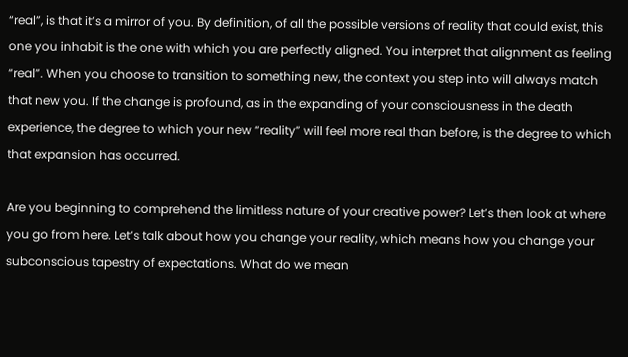“real”, is that it’s a mirror of you. By definition, of all the possible versions of reality that could exist, this one you inhabit is the one with which you are perfectly aligned. You interpret that alignment as feeling “real”. When you choose to transition to something new, the context you step into will always match that new you. If the change is profound, as in the expanding of your consciousness in the death experience, the degree to which your new “reality” will feel more real than before, is the degree to which that expansion has occurred.

Are you beginning to comprehend the limitless nature of your creative power? Let’s then look at where you go from here. Let’s talk about how you change your reality, which means how you change your subconscious tapestry of expectations. What do we mean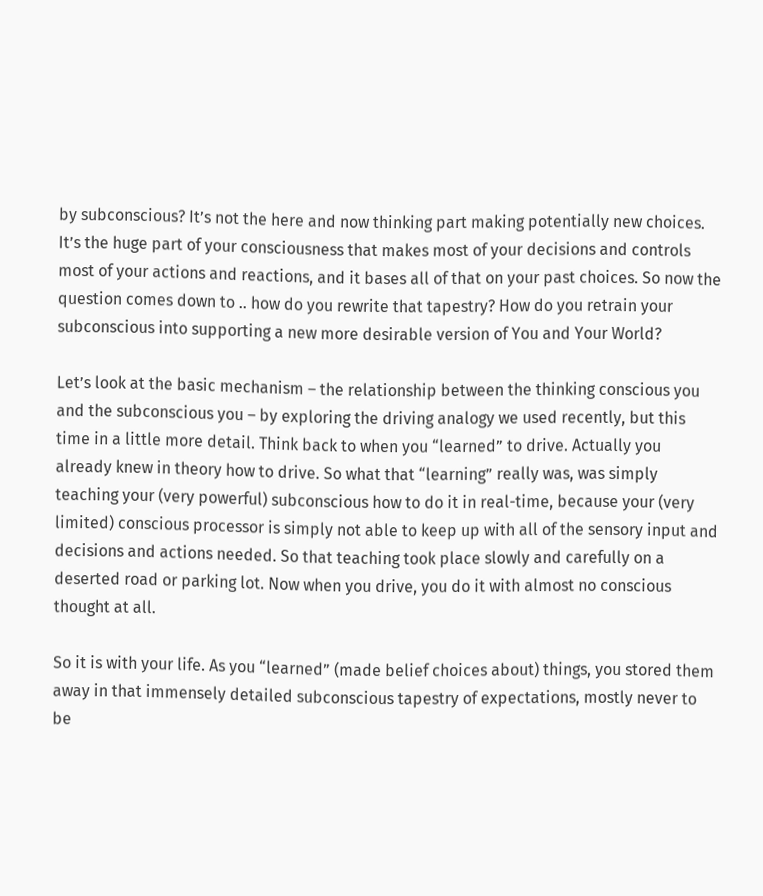by subconscious? It’s not the here and now thinking part making potentially new choices. It’s the huge part of your consciousness that makes most of your decisions and controls most of your actions and reactions, and it bases all of that on your past choices. So now the question comes down to .. how do you rewrite that tapestry? How do you retrain your subconscious into supporting a new more desirable version of You and Your World?

Let’s look at the basic mechanism – the relationship between the thinking conscious you and the subconscious you – by exploring the driving analogy we used recently, but this time in a little more detail. Think back to when you “learned” to drive. Actually you already knew in theory how to drive. So what that “learning” really was, was simply teaching your (very powerful) subconscious how to do it in real-time, because your (very limited) conscious processor is simply not able to keep up with all of the sensory input and decisions and actions needed. So that teaching took place slowly and carefully on a deserted road or parking lot. Now when you drive, you do it with almost no conscious thought at all.

So it is with your life. As you “learned” (made belief choices about) things, you stored them away in that immensely detailed subconscious tapestry of expectations, mostly never to be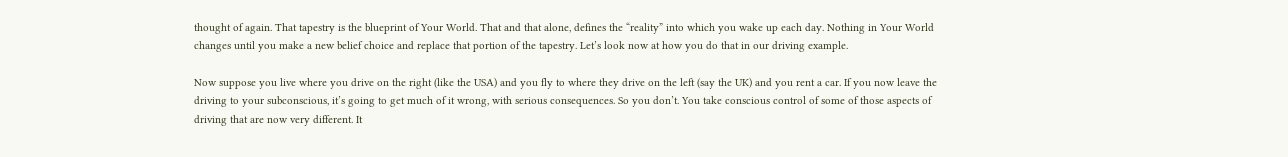thought of again. That tapestry is the blueprint of Your World. That and that alone, defines the “reality” into which you wake up each day. Nothing in Your World changes until you make a new belief choice and replace that portion of the tapestry. Let’s look now at how you do that in our driving example.

Now suppose you live where you drive on the right (like the USA) and you fly to where they drive on the left (say the UK) and you rent a car. If you now leave the driving to your subconscious, it’s going to get much of it wrong, with serious consequences. So you don’t. You take conscious control of some of those aspects of driving that are now very different. It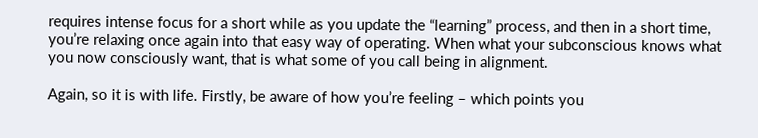requires intense focus for a short while as you update the “learning” process, and then in a short time, you’re relaxing once again into that easy way of operating. When what your subconscious knows what you now consciously want, that is what some of you call being in alignment.

Again, so it is with life. Firstly, be aware of how you’re feeling – which points you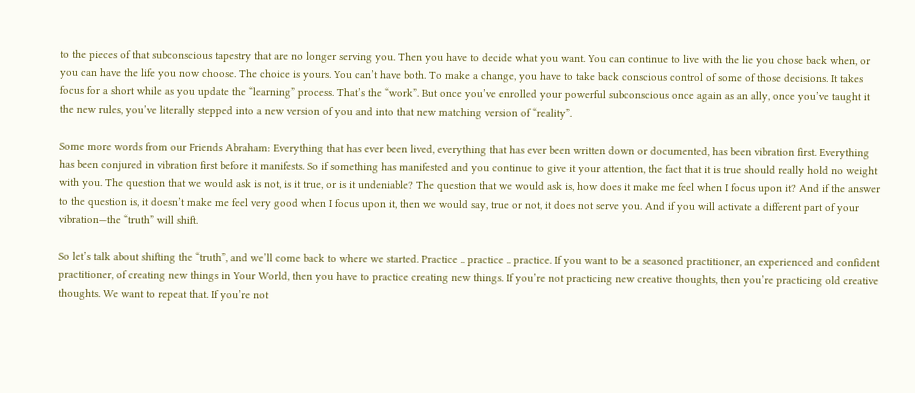to the pieces of that subconscious tapestry that are no longer serving you. Then you have to decide what you want. You can continue to live with the lie you chose back when, or you can have the life you now choose. The choice is yours. You can’t have both. To make a change, you have to take back conscious control of some of those decisions. It takes focus for a short while as you update the “learning” process. That’s the “work”. But once you’ve enrolled your powerful subconscious once again as an ally, once you’ve taught it the new rules, you’ve literally stepped into a new version of you and into that new matching version of “reality”.

Some more words from our Friends Abraham: Everything that has ever been lived, everything that has ever been written down or documented, has been vibration first. Everything has been conjured in vibration first before it manifests. So if something has manifested and you continue to give it your attention, the fact that it is true should really hold no weight with you. The question that we would ask is not, is it true, or is it undeniable? The question that we would ask is, how does it make me feel when I focus upon it? And if the answer to the question is, it doesn’t make me feel very good when I focus upon it, then we would say, true or not, it does not serve you. And if you will activate a different part of your vibration—the “truth” will shift.

So let’s talk about shifting the “truth”, and we’ll come back to where we started. Practice .. practice .. practice. If you want to be a seasoned practitioner, an experienced and confident practitioner, of creating new things in Your World, then you have to practice creating new things. If you’re not practicing new creative thoughts, then you’re practicing old creative thoughts. We want to repeat that. If you’re not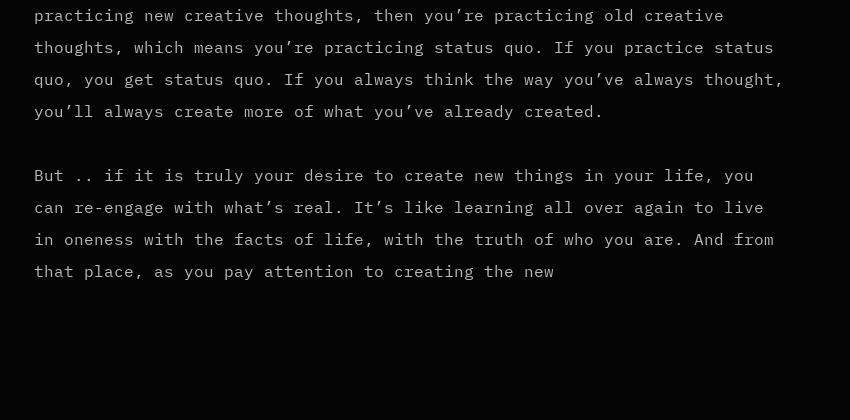practicing new creative thoughts, then you’re practicing old creative thoughts, which means you’re practicing status quo. If you practice status quo, you get status quo. If you always think the way you’ve always thought, you’ll always create more of what you’ve already created.

But .. if it is truly your desire to create new things in your life, you can re-engage with what’s real. It’s like learning all over again to live in oneness with the facts of life, with the truth of who you are. And from that place, as you pay attention to creating the new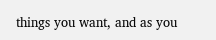things you want, and as you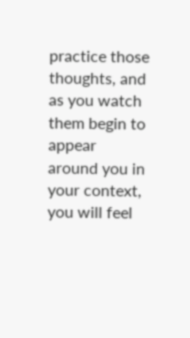practice those thoughts, and as you watch them begin to appear around you in your context, you will feel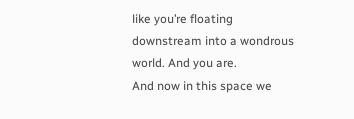like you’re floating downstream into a wondrous world. And you are.
And now in this space we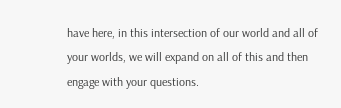have here, in this intersection of our world and all of your worlds, we will expand on all of this and then engage with your questions.